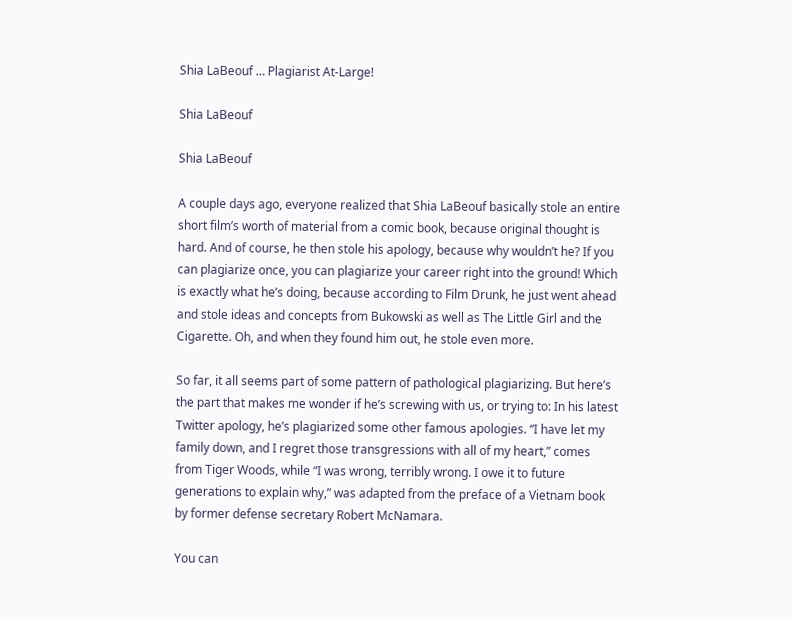Shia LaBeouf … Plagiarist At-Large!

Shia LaBeouf

Shia LaBeouf

A couple days ago, everyone realized that Shia LaBeouf basically stole an entire short film’s worth of material from a comic book, because original thought is hard. And of course, he then stole his apology, because why wouldn’t he? If you can plagiarize once, you can plagiarize your career right into the ground! Which is exactly what he’s doing, because according to Film Drunk, he just went ahead and stole ideas and concepts from Bukowski as well as The Little Girl and the Cigarette. Oh, and when they found him out, he stole even more.

So far, it all seems part of some pattern of pathological plagiarizing. But here’s the part that makes me wonder if he’s screwing with us, or trying to: In his latest Twitter apology, he’s plagiarized some other famous apologies. “I have let my family down, and I regret those transgressions with all of my heart,” comes from Tiger Woods, while “I was wrong, terribly wrong. I owe it to future generations to explain why,” was adapted from the preface of a Vietnam book by former defense secretary Robert McNamara.

You can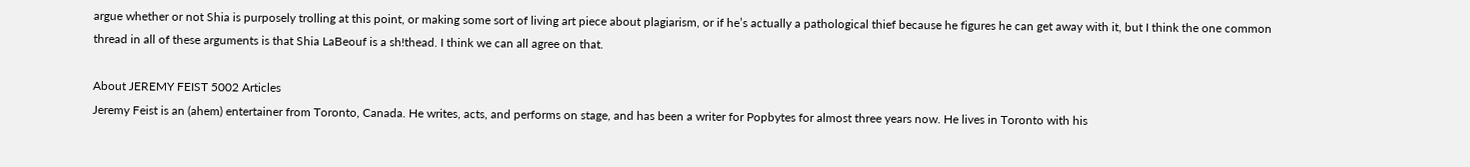argue whether or not Shia is purposely trolling at this point, or making some sort of living art piece about plagiarism, or if he’s actually a pathological thief because he figures he can get away with it, but I think the one common thread in all of these arguments is that Shia LaBeouf is a sh!thead. I think we can all agree on that.

About JEREMY FEIST 5002 Articles
Jeremy Feist is an (ahem) entertainer from Toronto, Canada. He writes, acts, and performs on stage, and has been a writer for Popbytes for almost three years now. He lives in Toronto with his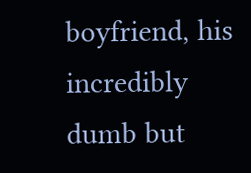boyfriend, his incredibly dumb but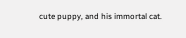cute puppy, and his immortal cat.